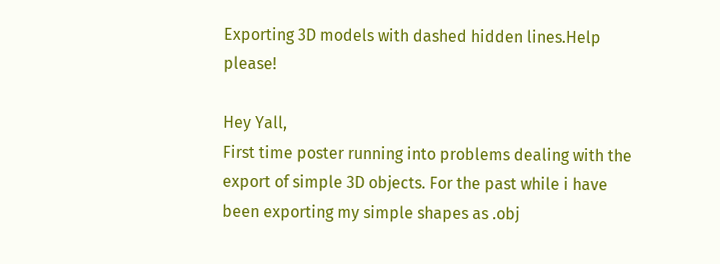Exporting 3D models with dashed hidden lines.Help please!

Hey Yall,
First time poster running into problems dealing with the export of simple 3D objects. For the past while i have been exporting my simple shapes as .obj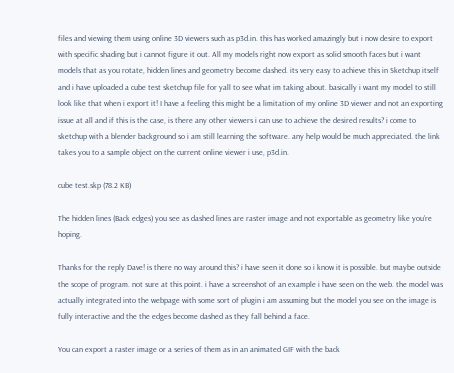files and viewing them using online 3D viewers such as p3d.in. this has worked amazingly but i now desire to export with specific shading but i cannot figure it out. All my models right now export as solid smooth faces but i want models that as you rotate, hidden lines and geometry become dashed. its very easy to achieve this in Sketchup itself and i have uploaded a cube test sketchup file for yall to see what im taking about. basically i want my model to still look like that when i export it! I have a feeling this might be a limitation of my online 3D viewer and not an exporting issue at all and if this is the case, is there any other viewers i can use to achieve the desired results? i come to sketchup with a blender background so i am still learning the software. any help would be much appreciated. the link takes you to a sample object on the current online viewer i use, p3d.in.

cube test.skp (78.2 KB)

The hidden lines (Back edges) you see as dashed lines are raster image and not exportable as geometry like you’re hoping.

Thanks for the reply Dave! is there no way around this? i have seen it done so i know it is possible. but maybe outside the scope of program. not sure at this point. i have a screenshot of an example i have seen on the web. the model was actually integrated into the webpage with some sort of plugin i am assuming but the model you see on the image is fully interactive and the the edges become dashed as they fall behind a face.

You can export a raster image or a series of them as in an animated GIF with the back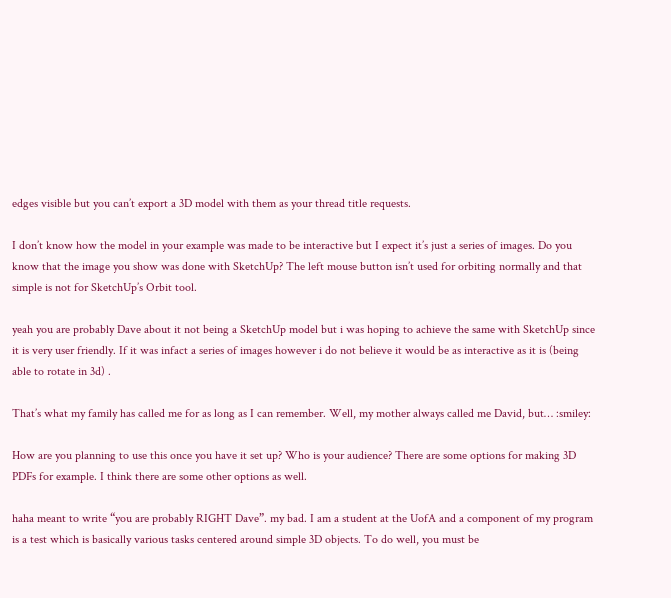edges visible but you can’t export a 3D model with them as your thread title requests.

I don’t know how the model in your example was made to be interactive but I expect it’s just a series of images. Do you know that the image you show was done with SketchUp? The left mouse button isn’t used for orbiting normally and that simple is not for SketchUp’s Orbit tool.

yeah you are probably Dave about it not being a SketchUp model but i was hoping to achieve the same with SketchUp since it is very user friendly. If it was infact a series of images however i do not believe it would be as interactive as it is (being able to rotate in 3d) .

That’s what my family has called me for as long as I can remember. Well, my mother always called me David, but… :smiley:

How are you planning to use this once you have it set up? Who is your audience? There are some options for making 3D PDFs for example. I think there are some other options as well.

haha meant to write “you are probably RIGHT Dave”. my bad. I am a student at the UofA and a component of my program is a test which is basically various tasks centered around simple 3D objects. To do well, you must be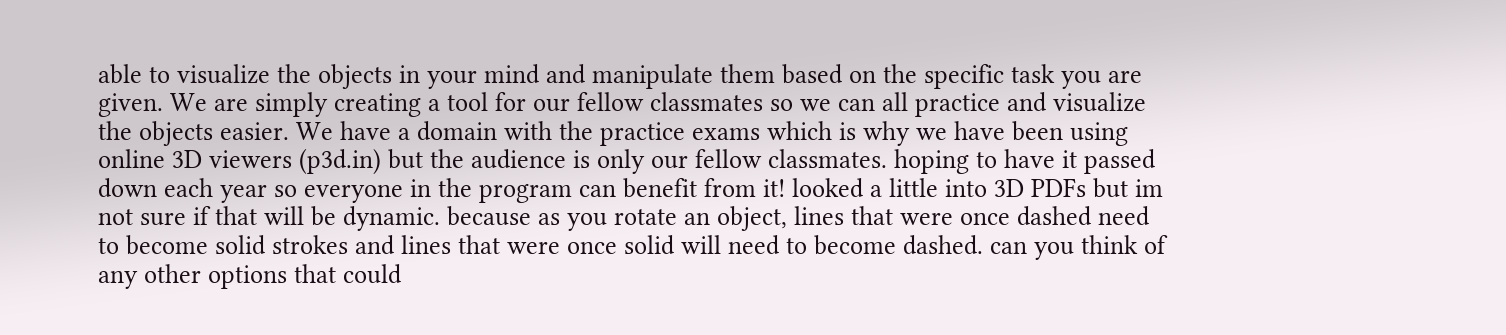able to visualize the objects in your mind and manipulate them based on the specific task you are given. We are simply creating a tool for our fellow classmates so we can all practice and visualize the objects easier. We have a domain with the practice exams which is why we have been using online 3D viewers (p3d.in) but the audience is only our fellow classmates. hoping to have it passed down each year so everyone in the program can benefit from it! looked a little into 3D PDFs but im not sure if that will be dynamic. because as you rotate an object, lines that were once dashed need to become solid strokes and lines that were once solid will need to become dashed. can you think of any other options that could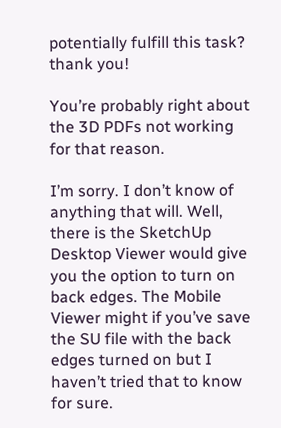potentially fulfill this task? thank you!

You’re probably right about the 3D PDFs not working for that reason.

I’m sorry. I don’t know of anything that will. Well, there is the SketchUp Desktop Viewer would give you the option to turn on back edges. The Mobile Viewer might if you’ve save the SU file with the back edges turned on but I haven’t tried that to know for sure.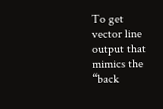To get vector line output that mimics the “back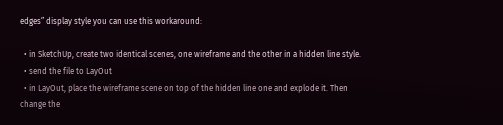edges” display style you can use this workaround:

  • in SketchUp, create two identical scenes, one wireframe and the other in a hidden line style.
  • send the file to LayOut
  • in LayOut, place the wireframe scene on top of the hidden line one and explode it. Then change the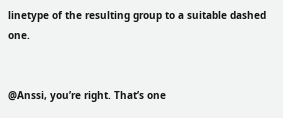linetype of the resulting group to a suitable dashed one.


@Anssi, you’re right. That’s one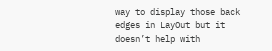way to display those back edges in LayOut but it doesn’t help with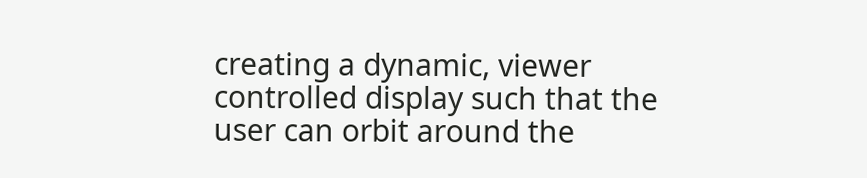creating a dynamic, viewer controlled display such that the user can orbit around the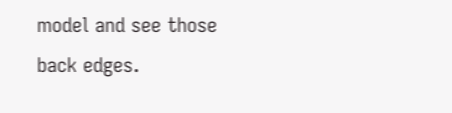model and see those back edges.